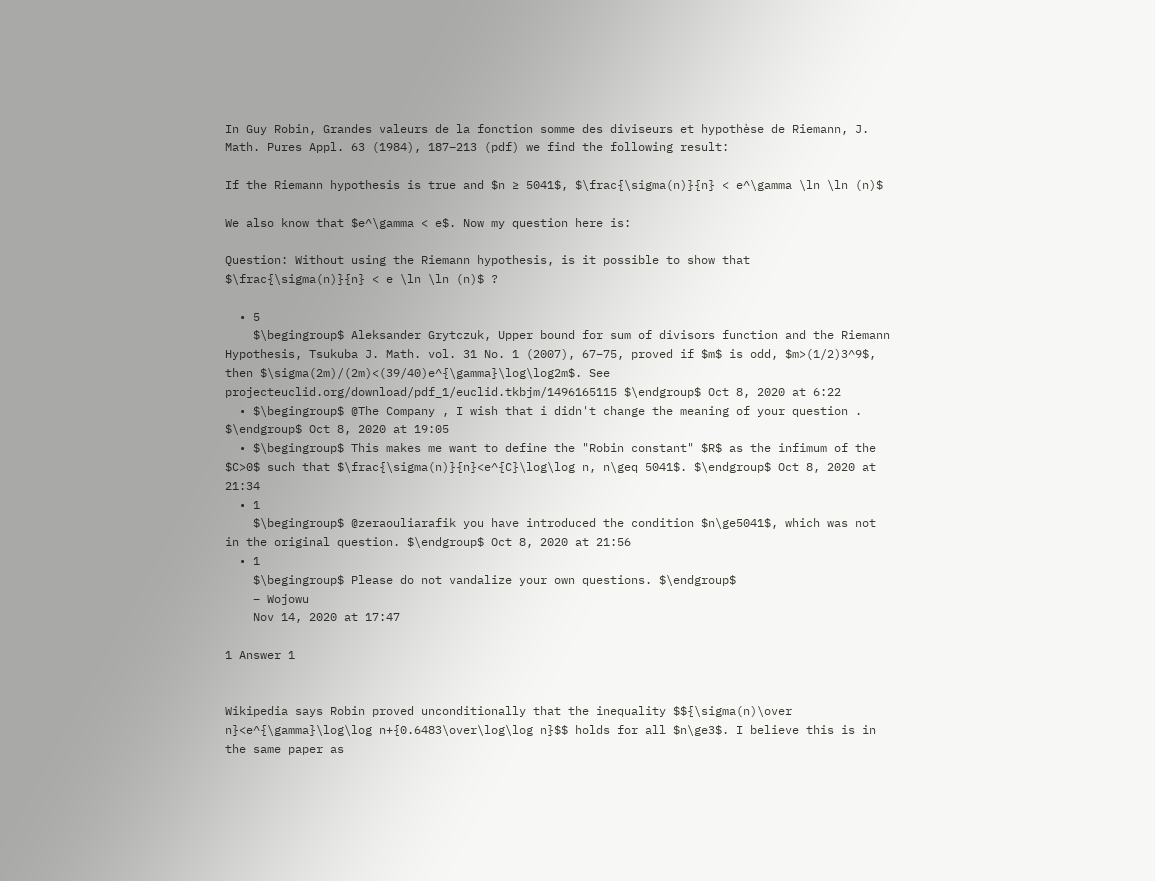In Guy Robin, Grandes valeurs de la fonction somme des diviseurs et hypothèse de Riemann, J. Math. Pures Appl. 63 (1984), 187–213 (pdf) we find the following result:

If the Riemann hypothesis is true and $n ≥ 5041$, $\frac{\sigma(n)}{n} < e^\gamma \ln \ln (n)$

We also know that $e^\gamma < e$. Now my question here is:

Question: Without using the Riemann hypothesis, is it possible to show that $\frac{\sigma(n)}{n} < e \ln \ln (n)$ ?

  • 5
    $\begingroup$ Aleksander Grytczuk, Upper bound for sum of divisors function and the Riemann Hypothesis, Tsukuba J. Math. vol. 31 No. 1 (2007), 67–75, proved if $m$ is odd, $m>(1/2)3^9$, then $\sigma(2m)/(2m)<(39/40)e^{\gamma}\log\log2m$. See projecteuclid.org/download/pdf_1/euclid.tkbjm/1496165115 $\endgroup$ Oct 8, 2020 at 6:22
  • $\begingroup$ @The Company , I wish that i didn't change the meaning of your question . $\endgroup$ Oct 8, 2020 at 19:05
  • $\begingroup$ This makes me want to define the "Robin constant" $R$ as the infimum of the $C>0$ such that $\frac{\sigma(n)}{n}<e^{C}\log\log n, n\geq 5041$. $\endgroup$ Oct 8, 2020 at 21:34
  • 1
    $\begingroup$ @zeraouliarafik you have introduced the condition $n\ge5041$, which was not in the original question. $\endgroup$ Oct 8, 2020 at 21:56
  • 1
    $\begingroup$ Please do not vandalize your own questions. $\endgroup$
    – Wojowu
    Nov 14, 2020 at 17:47

1 Answer 1


Wikipedia says Robin proved unconditionally that the inequality $${\sigma(n)\over n}<e^{\gamma}\log\log n+{0.6483\over\log\log n}$$ holds for all $n\ge3$. I believe this is in the same paper as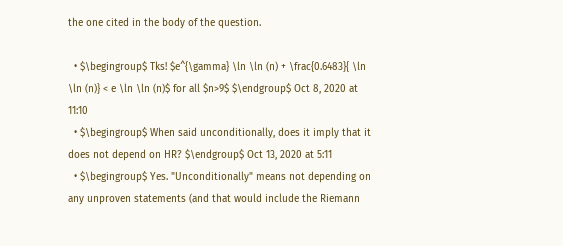the one cited in the body of the question.

  • $\begingroup$ Tks! $e^{\gamma} \ln \ln (n) + \frac{0.6483}{ \ln \ln (n)} < e \ln \ln (n)$ for all $n>9$ $\endgroup$ Oct 8, 2020 at 11:10
  • $\begingroup$ When said unconditionally, does it imply that it does not depend on HR? $\endgroup$ Oct 13, 2020 at 5:11
  • $\begingroup$ Yes. "Unconditionally" means not depending on any unproven statements (and that would include the Riemann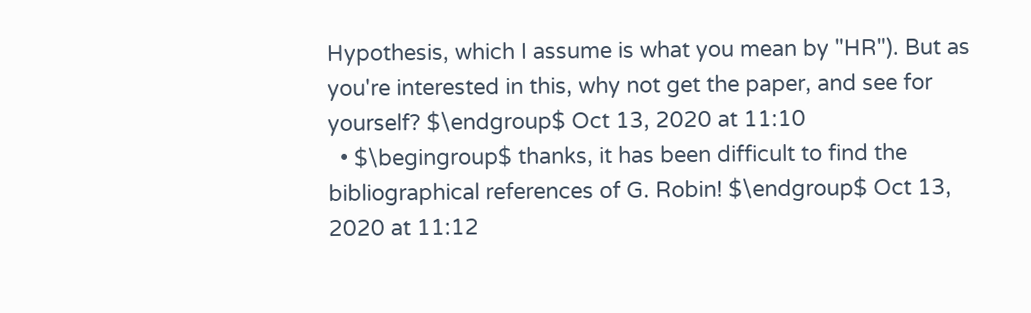Hypothesis, which I assume is what you mean by "HR"). But as you're interested in this, why not get the paper, and see for yourself? $\endgroup$ Oct 13, 2020 at 11:10
  • $\begingroup$ thanks, it has been difficult to find the bibliographical references of G. Robin! $\endgroup$ Oct 13, 2020 at 11:12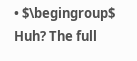• $\begingroup$ Huh? The full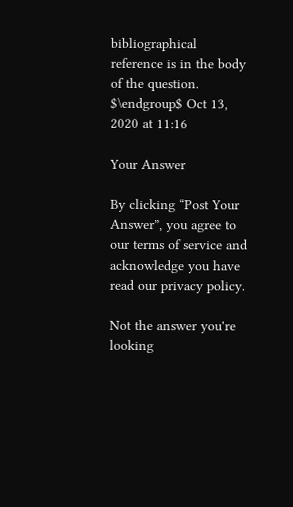bibliographical reference is in the body of the question. $\endgroup$ Oct 13, 2020 at 11:16

Your Answer

By clicking “Post Your Answer”, you agree to our terms of service and acknowledge you have read our privacy policy.

Not the answer you're looking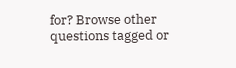for? Browse other questions tagged or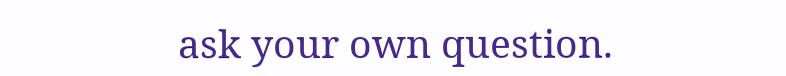ask your own question.